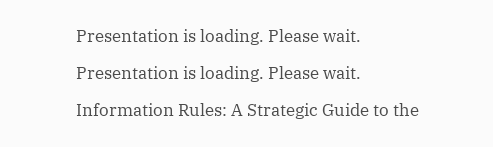Presentation is loading. Please wait.

Presentation is loading. Please wait.

Information Rules: A Strategic Guide to the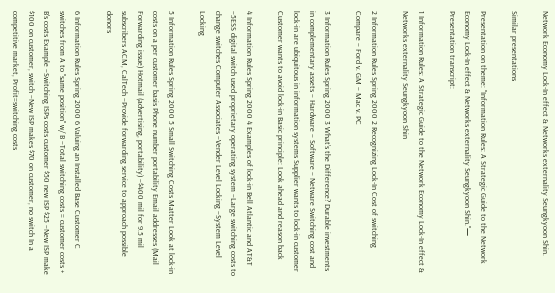Network Economy Lock-In effect & Networks externality Seungkyoon Shin.

Similar presentations

Presentation on theme: "Information Rules: A Strategic Guide to the Network Economy Lock-In effect & Networks externality Seungkyoon Shin."— Presentation transcript:

1 Information Rules: A Strategic Guide to the Network Economy Lock-In effect & Networks externality Seungkyoon Shin

2 Information Rules Spring 2000 2 Recognizing Lock-In Cost of switching Compare – Ford v. GM – Mac v. PC

3 Information Rules Spring 2000 3 What’s the Difference? Durable investments in complementary assets – Hardware – Software – Netware Switching cost and lock-in are ubiquitous in information systems Supplier wants to lock-in customer Customer wants to avoid lock-in Basic principle: Look ahead and reason back

4 Information Rules Spring 2000 4 Examples of lock-in Bell Atlantic and AT&T –5ESS digital switch used proprietary operating system –Large switching costs to change switches Computer Associates –Vender Level Locking –System Level Locking

5 Information Rules Spring 2000 5 Small Switching Costs Matter Look at lock-in costs on a per customer basis Phone number portability Email addresses (Mail Forwarding issue) Hotmail (advertising, portability) –$400 mil for 9.5 mil subscribers ACM, CalTech –Provide forwarding service to approach possible donors

6 Information Rules Spring 2000 6 Valuing an Installed Base Customer C switches from A to "same position" w/ B –Total switching costs = customer costs + B's costs Example –Switching ISPs costs customer $50 new ISP $25 –New ISP make $100 on customer, switch –New ISP makes $70 on customer, no switch In a competitive market, Profit=switching costs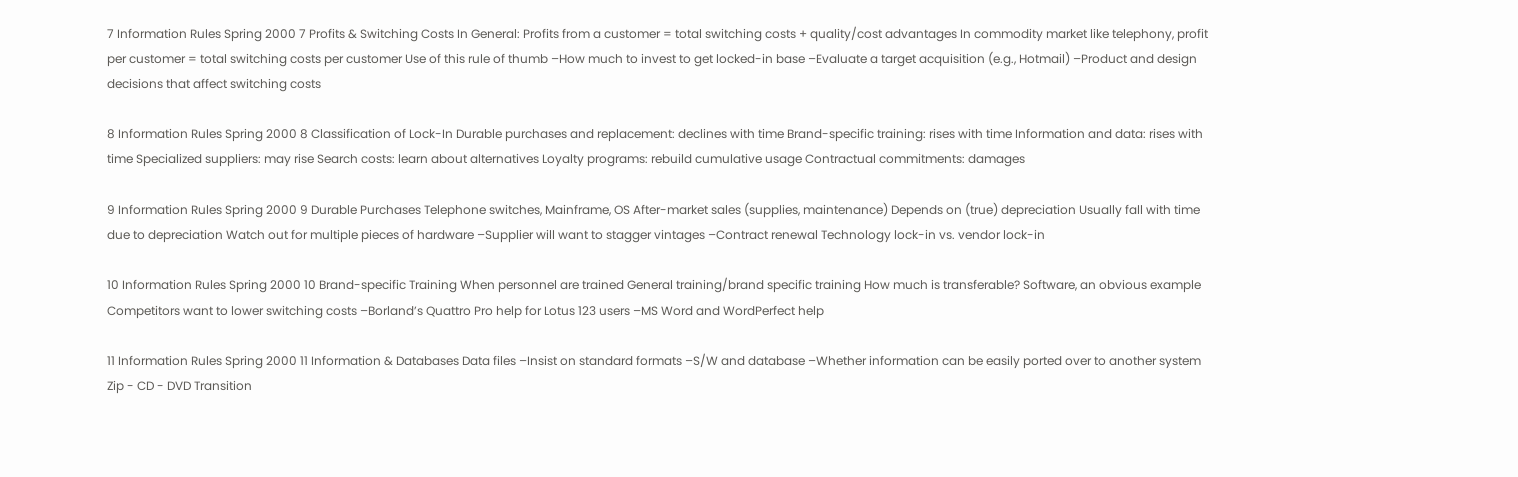7 Information Rules Spring 2000 7 Profits & Switching Costs In General: Profits from a customer = total switching costs + quality/cost advantages In commodity market like telephony, profit per customer = total switching costs per customer Use of this rule of thumb –How much to invest to get locked-in base –Evaluate a target acquisition (e.g., Hotmail) –Product and design decisions that affect switching costs

8 Information Rules Spring 2000 8 Classification of Lock-In Durable purchases and replacement: declines with time Brand-specific training: rises with time Information and data: rises with time Specialized suppliers: may rise Search costs: learn about alternatives Loyalty programs: rebuild cumulative usage Contractual commitments: damages

9 Information Rules Spring 2000 9 Durable Purchases Telephone switches, Mainframe, OS After-market sales (supplies, maintenance) Depends on (true) depreciation Usually fall with time due to depreciation Watch out for multiple pieces of hardware –Supplier will want to stagger vintages –Contract renewal Technology lock-in vs. vendor lock-in

10 Information Rules Spring 2000 10 Brand-specific Training When personnel are trained General training/brand specific training How much is transferable? Software, an obvious example Competitors want to lower switching costs –Borland’s Quattro Pro help for Lotus 123 users –MS Word and WordPerfect help

11 Information Rules Spring 2000 11 Information & Databases Data files –Insist on standard formats –S/W and database –Whether information can be easily ported over to another system Zip - CD - DVD Transition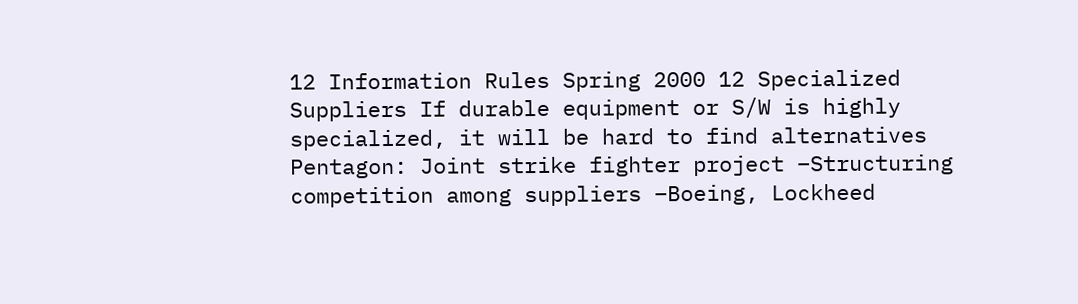12 Information Rules Spring 2000 12 Specialized Suppliers If durable equipment or S/W is highly specialized, it will be hard to find alternatives Pentagon: Joint strike fighter project –Structuring competition among suppliers –Boeing, Lockheed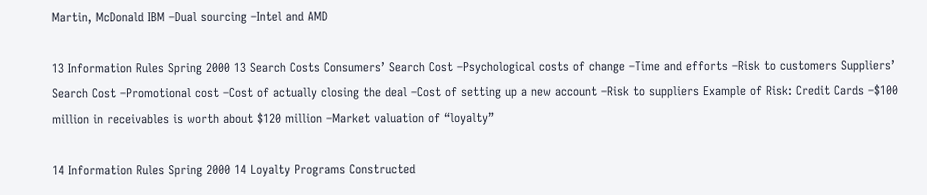Martin, McDonald IBM –Dual sourcing –Intel and AMD

13 Information Rules Spring 2000 13 Search Costs Consumers’ Search Cost –Psychological costs of change –Time and efforts –Risk to customers Suppliers’ Search Cost –Promotional cost –Cost of actually closing the deal –Cost of setting up a new account –Risk to suppliers Example of Risk: Credit Cards –$100 million in receivables is worth about $120 million –Market valuation of “loyalty”

14 Information Rules Spring 2000 14 Loyalty Programs Constructed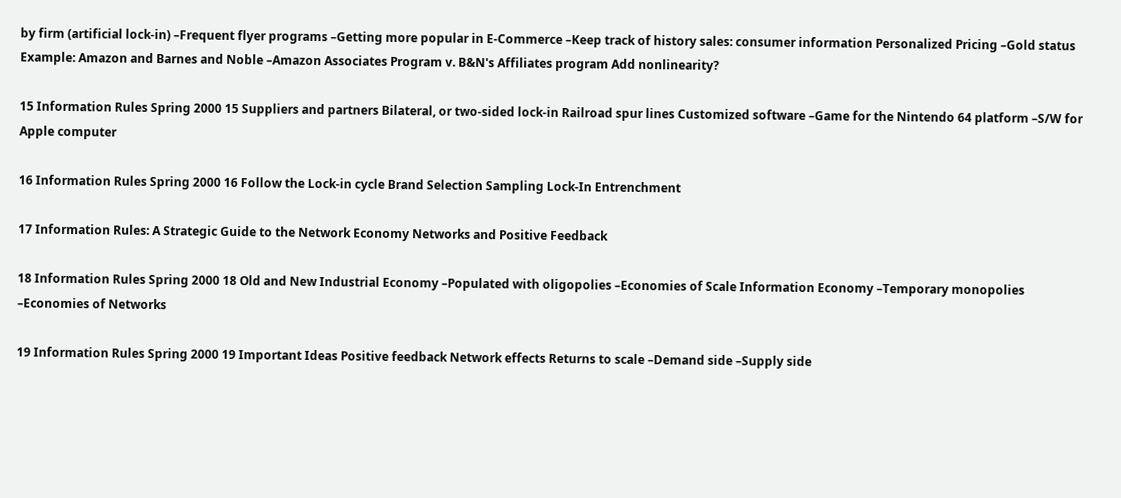by firm (artificial lock-in) –Frequent flyer programs –Getting more popular in E-Commerce –Keep track of history sales: consumer information Personalized Pricing –Gold status Example: Amazon and Barnes and Noble –Amazon Associates Program v. B&N's Affiliates program Add nonlinearity?

15 Information Rules Spring 2000 15 Suppliers and partners Bilateral, or two-sided lock-in Railroad spur lines Customized software –Game for the Nintendo 64 platform –S/W for Apple computer

16 Information Rules Spring 2000 16 Follow the Lock-in cycle Brand Selection Sampling Lock-In Entrenchment

17 Information Rules: A Strategic Guide to the Network Economy Networks and Positive Feedback

18 Information Rules Spring 2000 18 Old and New Industrial Economy –Populated with oligopolies –Economies of Scale Information Economy –Temporary monopolies –Economies of Networks

19 Information Rules Spring 2000 19 Important Ideas Positive feedback Network effects Returns to scale –Demand side –Supply side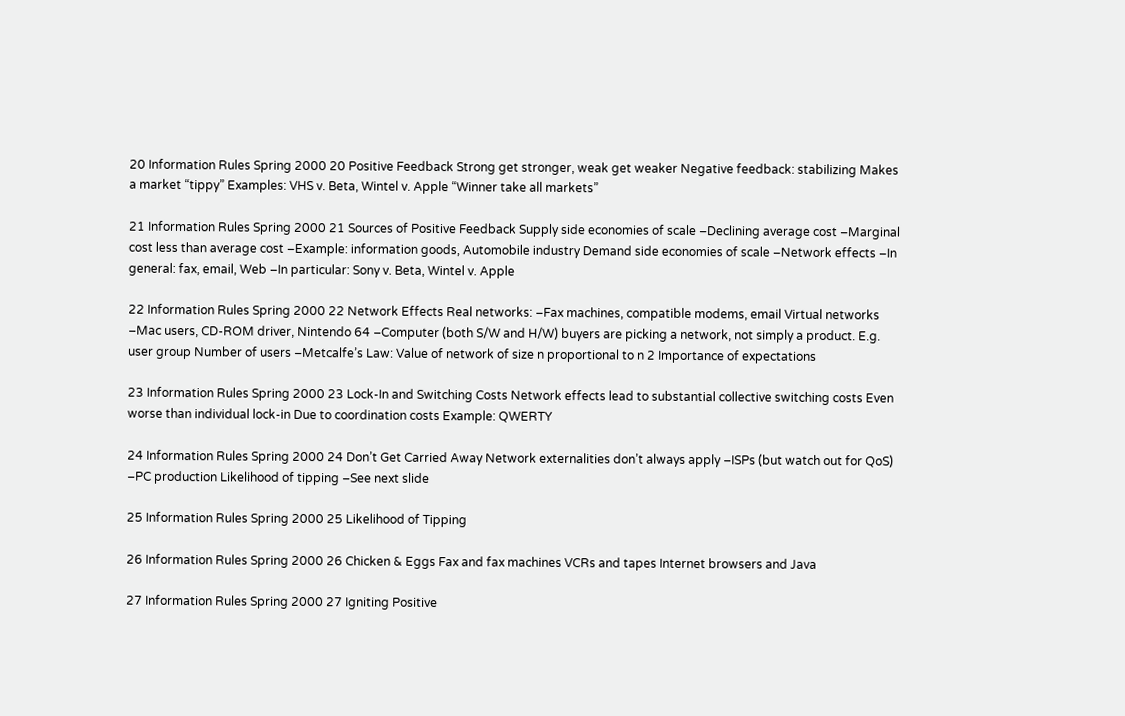20 Information Rules Spring 2000 20 Positive Feedback Strong get stronger, weak get weaker Negative feedback: stabilizing Makes a market “tippy” Examples: VHS v. Beta, Wintel v. Apple “Winner take all markets”

21 Information Rules Spring 2000 21 Sources of Positive Feedback Supply side economies of scale –Declining average cost –Marginal cost less than average cost –Example: information goods, Automobile industry Demand side economies of scale –Network effects –In general: fax, email, Web –In particular: Sony v. Beta, Wintel v. Apple

22 Information Rules Spring 2000 22 Network Effects Real networks: –Fax machines, compatible modems, email Virtual networks –Mac users, CD-ROM driver, Nintendo 64 –Computer (both S/W and H/W) buyers are picking a network, not simply a product. E.g. user group Number of users –Metcalfe’s Law: Value of network of size n proportional to n 2 Importance of expectations

23 Information Rules Spring 2000 23 Lock-In and Switching Costs Network effects lead to substantial collective switching costs Even worse than individual lock-in Due to coordination costs Example: QWERTY

24 Information Rules Spring 2000 24 Don’t Get Carried Away Network externalities don’t always apply –ISPs (but watch out for QoS) –PC production Likelihood of tipping –See next slide

25 Information Rules Spring 2000 25 Likelihood of Tipping

26 Information Rules Spring 2000 26 Chicken & Eggs Fax and fax machines VCRs and tapes Internet browsers and Java

27 Information Rules Spring 2000 27 Igniting Positive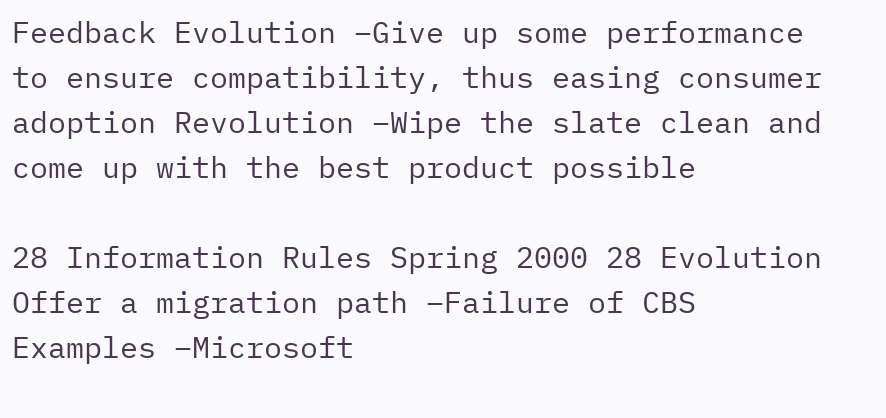Feedback Evolution –Give up some performance to ensure compatibility, thus easing consumer adoption Revolution –Wipe the slate clean and come up with the best product possible

28 Information Rules Spring 2000 28 Evolution Offer a migration path –Failure of CBS Examples –Microsoft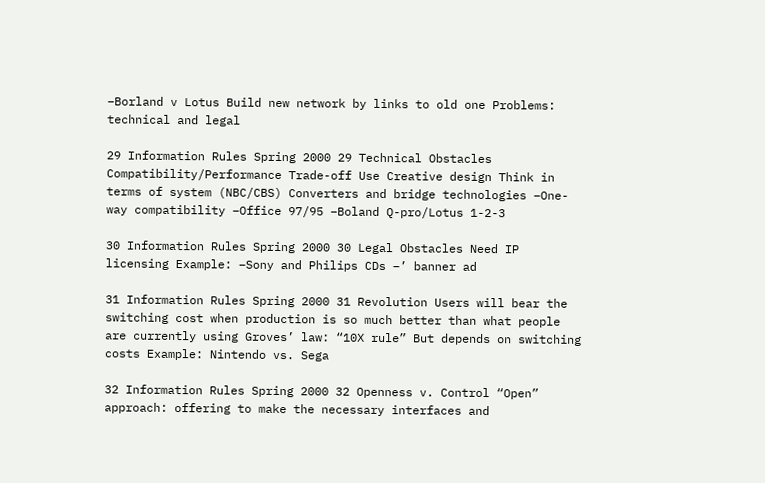–Borland v Lotus Build new network by links to old one Problems: technical and legal

29 Information Rules Spring 2000 29 Technical Obstacles Compatibility/Performance Trade-off Use Creative design Think in terms of system (NBC/CBS) Converters and bridge technologies –One-way compatibility –Office 97/95 –Boland Q-pro/Lotus 1-2-3

30 Information Rules Spring 2000 30 Legal Obstacles Need IP licensing Example: –Sony and Philips CDs –’ banner ad

31 Information Rules Spring 2000 31 Revolution Users will bear the switching cost when production is so much better than what people are currently using Groves’ law: “10X rule” But depends on switching costs Example: Nintendo vs. Sega

32 Information Rules Spring 2000 32 Openness v. Control “Open” approach: offering to make the necessary interfaces and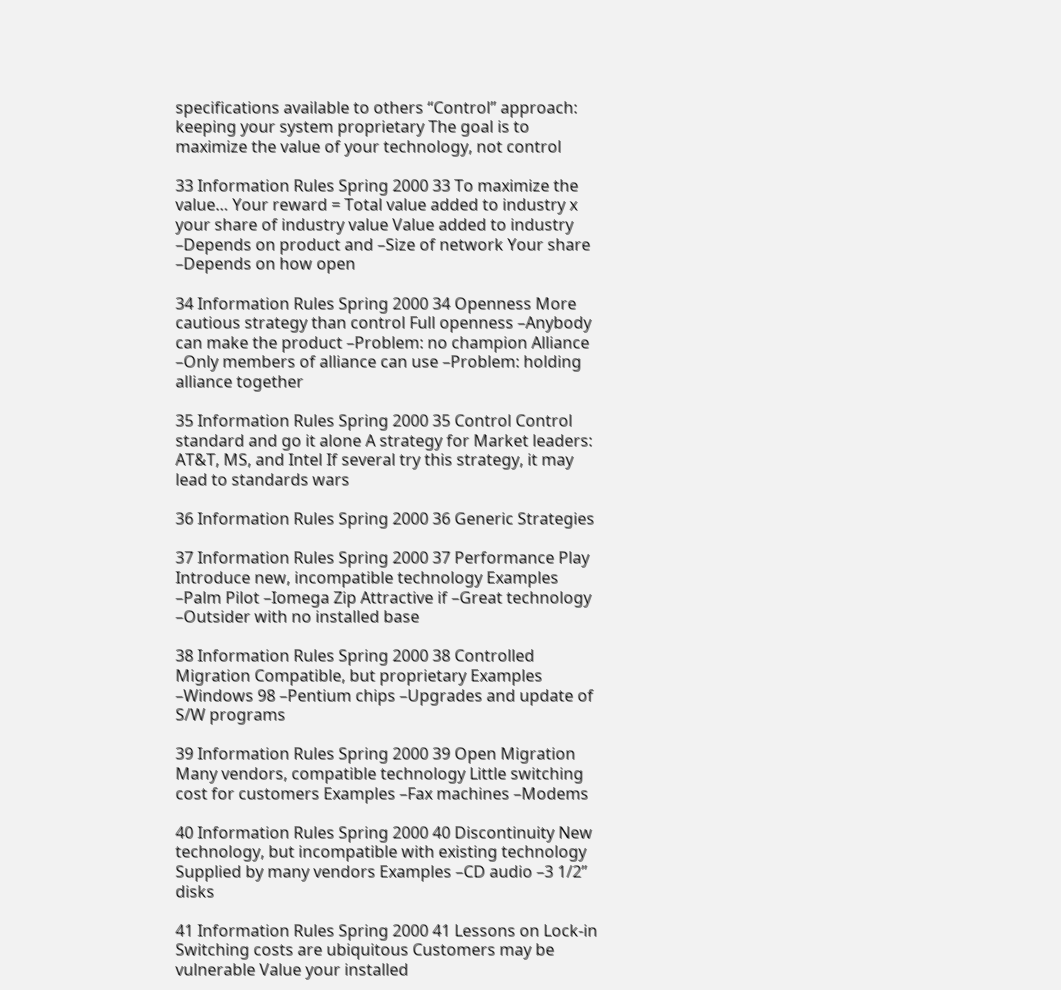specifications available to others “Control” approach: keeping your system proprietary The goal is to maximize the value of your technology, not control

33 Information Rules Spring 2000 33 To maximize the value… Your reward = Total value added to industry x your share of industry value Value added to industry –Depends on product and –Size of network Your share –Depends on how open

34 Information Rules Spring 2000 34 Openness More cautious strategy than control Full openness –Anybody can make the product –Problem: no champion Alliance –Only members of alliance can use –Problem: holding alliance together

35 Information Rules Spring 2000 35 Control Control standard and go it alone A strategy for Market leaders: AT&T, MS, and Intel If several try this strategy, it may lead to standards wars

36 Information Rules Spring 2000 36 Generic Strategies

37 Information Rules Spring 2000 37 Performance Play Introduce new, incompatible technology Examples –Palm Pilot –Iomega Zip Attractive if –Great technology –Outsider with no installed base

38 Information Rules Spring 2000 38 Controlled Migration Compatible, but proprietary Examples –Windows 98 –Pentium chips –Upgrades and update of S/W programs

39 Information Rules Spring 2000 39 Open Migration Many vendors, compatible technology Little switching cost for customers Examples –Fax machines –Modems

40 Information Rules Spring 2000 40 Discontinuity New technology, but incompatible with existing technology Supplied by many vendors Examples –CD audio –3 1/2” disks

41 Information Rules Spring 2000 41 Lessons on Lock-in Switching costs are ubiquitous Customers may be vulnerable Value your installed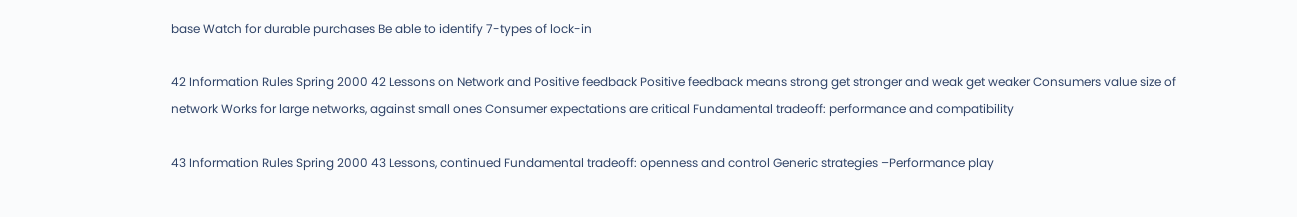base Watch for durable purchases Be able to identify 7-types of lock-in

42 Information Rules Spring 2000 42 Lessons on Network and Positive feedback Positive feedback means strong get stronger and weak get weaker Consumers value size of network Works for large networks, against small ones Consumer expectations are critical Fundamental tradeoff: performance and compatibility

43 Information Rules Spring 2000 43 Lessons, continued Fundamental tradeoff: openness and control Generic strategies –Performance play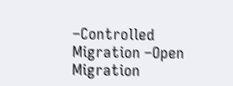–Controlled Migration –Open Migration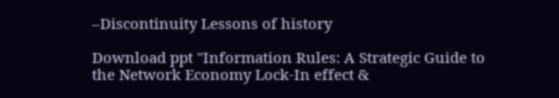–Discontinuity Lessons of history

Download ppt "Information Rules: A Strategic Guide to the Network Economy Lock-In effect &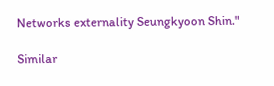Networks externality Seungkyoon Shin."

Similar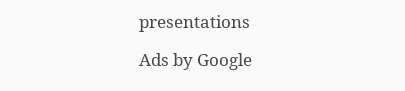presentations

Ads by Google